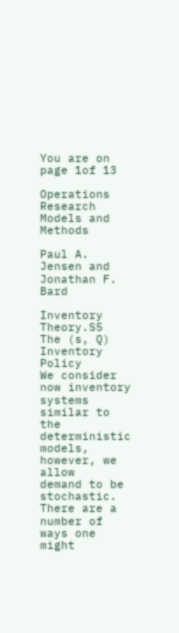You are on page 1of 13

Operations Research Models and Methods

Paul A. Jensen and Jonathan F. Bard

Inventory Theory.S5
The (s, Q) Inventory Policy
We consider now inventory systems similar to the deterministic models, however, we allow
demand to be stochastic. There are a number of ways one might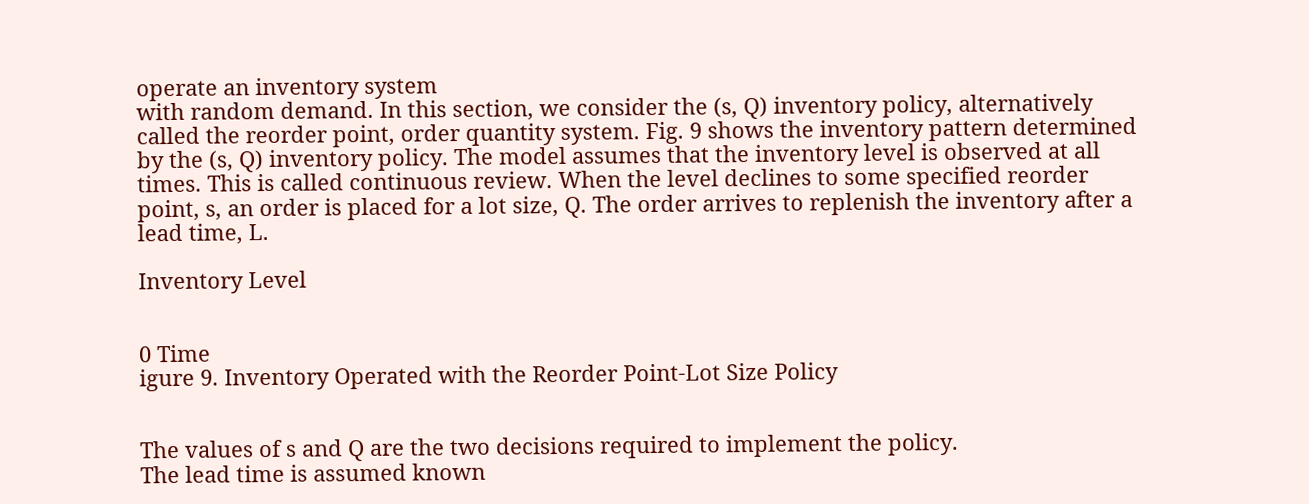operate an inventory system
with random demand. In this section, we consider the (s, Q) inventory policy, alternatively
called the reorder point, order quantity system. Fig. 9 shows the inventory pattern determined
by the (s, Q) inventory policy. The model assumes that the inventory level is observed at all
times. This is called continuous review. When the level declines to some specified reorder
point, s, an order is placed for a lot size, Q. The order arrives to replenish the inventory after a
lead time, L.

Inventory Level


0 Time
igure 9. Inventory Operated with the Reorder Point-Lot Size Policy


The values of s and Q are the two decisions required to implement the policy.
The lead time is assumed known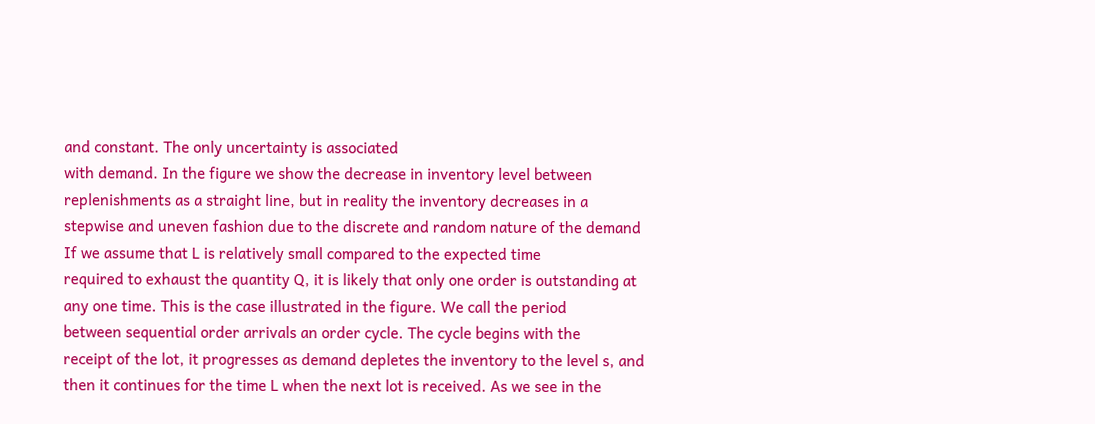and constant. The only uncertainty is associated
with demand. In the figure we show the decrease in inventory level between
replenishments as a straight line, but in reality the inventory decreases in a
stepwise and uneven fashion due to the discrete and random nature of the demand
If we assume that L is relatively small compared to the expected time
required to exhaust the quantity Q, it is likely that only one order is outstanding at
any one time. This is the case illustrated in the figure. We call the period
between sequential order arrivals an order cycle. The cycle begins with the
receipt of the lot, it progresses as demand depletes the inventory to the level s, and
then it continues for the time L when the next lot is received. As we see in the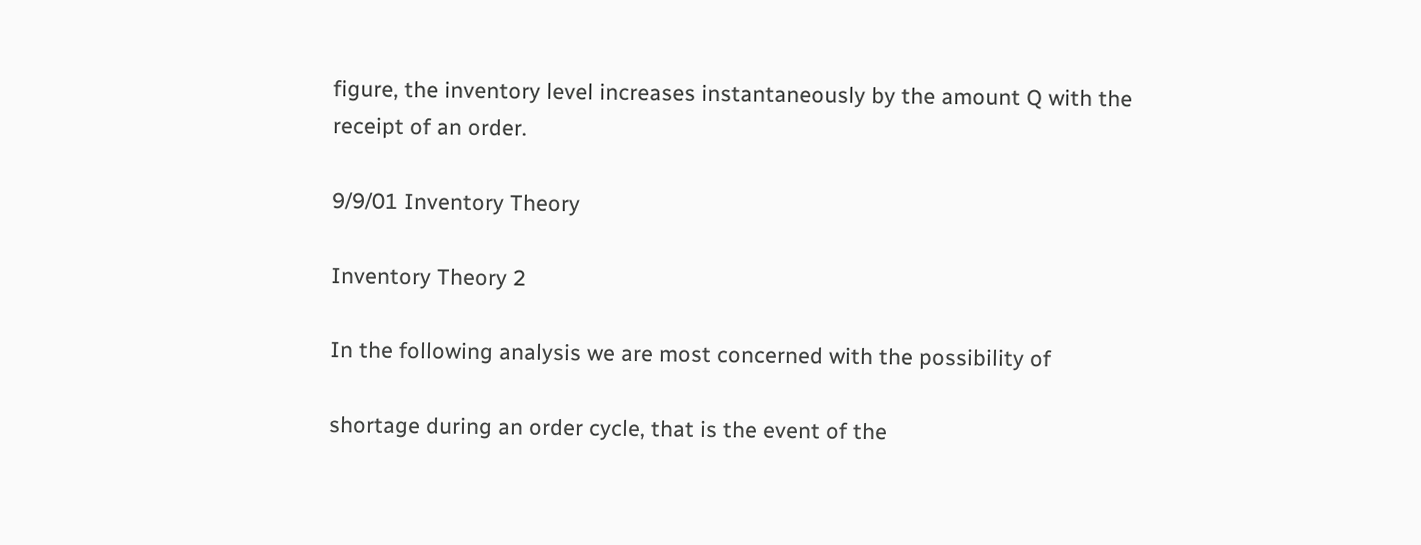figure, the inventory level increases instantaneously by the amount Q with the
receipt of an order.

9/9/01 Inventory Theory

Inventory Theory 2

In the following analysis we are most concerned with the possibility of

shortage during an order cycle, that is the event of the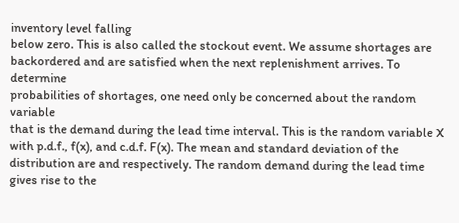inventory level falling
below zero. This is also called the stockout event. We assume shortages are
backordered and are satisfied when the next replenishment arrives. To determine
probabilities of shortages, one need only be concerned about the random variable
that is the demand during the lead time interval. This is the random variable X
with p.d.f., f(x), and c.d.f. F(x). The mean and standard deviation of the
distribution are and respectively. The random demand during the lead time
gives rise to the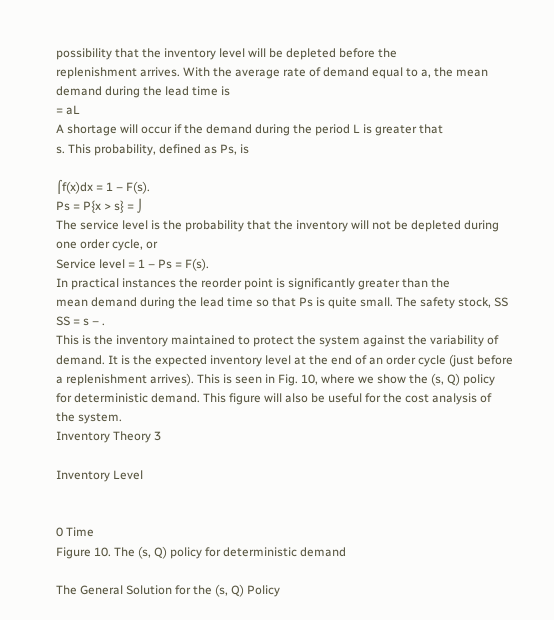possibility that the inventory level will be depleted before the
replenishment arrives. With the average rate of demand equal to a, the mean
demand during the lead time is
= aL
A shortage will occur if the demand during the period L is greater that
s. This probability, defined as Ps, is

⌠f(x)dx = 1 – F(s).
Ps = P{x > s} = ⌡
The service level is the probability that the inventory will not be depleted during
one order cycle, or
Service level = 1 – Ps = F(s).
In practical instances the reorder point is significantly greater than the
mean demand during the lead time so that Ps is quite small. The safety stock, SS
SS = s – .
This is the inventory maintained to protect the system against the variability of
demand. It is the expected inventory level at the end of an order cycle (just before
a replenishment arrives). This is seen in Fig. 10, where we show the (s, Q) policy
for deterministic demand. This figure will also be useful for the cost analysis of
the system.
Inventory Theory 3

Inventory Level


0 Time
Figure 10. The (s, Q) policy for deterministic demand

The General Solution for the (s, Q) Policy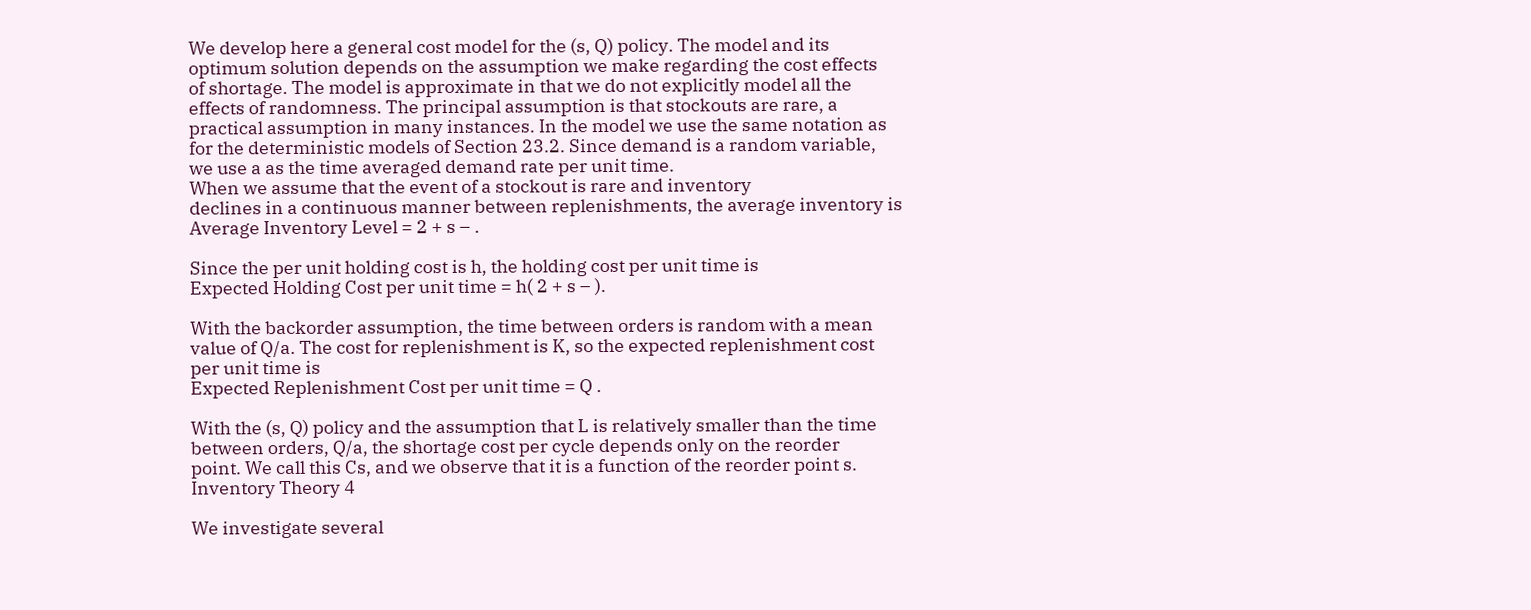We develop here a general cost model for the (s, Q) policy. The model and its
optimum solution depends on the assumption we make regarding the cost effects
of shortage. The model is approximate in that we do not explicitly model all the
effects of randomness. The principal assumption is that stockouts are rare, a
practical assumption in many instances. In the model we use the same notation as
for the deterministic models of Section 23.2. Since demand is a random variable,
we use a as the time averaged demand rate per unit time.
When we assume that the event of a stockout is rare and inventory
declines in a continuous manner between replenishments, the average inventory is
Average Inventory Level = 2 + s – .

Since the per unit holding cost is h, the holding cost per unit time is
Expected Holding Cost per unit time = h( 2 + s – ).

With the backorder assumption, the time between orders is random with a mean
value of Q/a. The cost for replenishment is K, so the expected replenishment cost
per unit time is
Expected Replenishment Cost per unit time = Q .

With the (s, Q) policy and the assumption that L is relatively smaller than the time
between orders, Q/a, the shortage cost per cycle depends only on the reorder
point. We call this Cs, and we observe that it is a function of the reorder point s.
Inventory Theory 4

We investigate several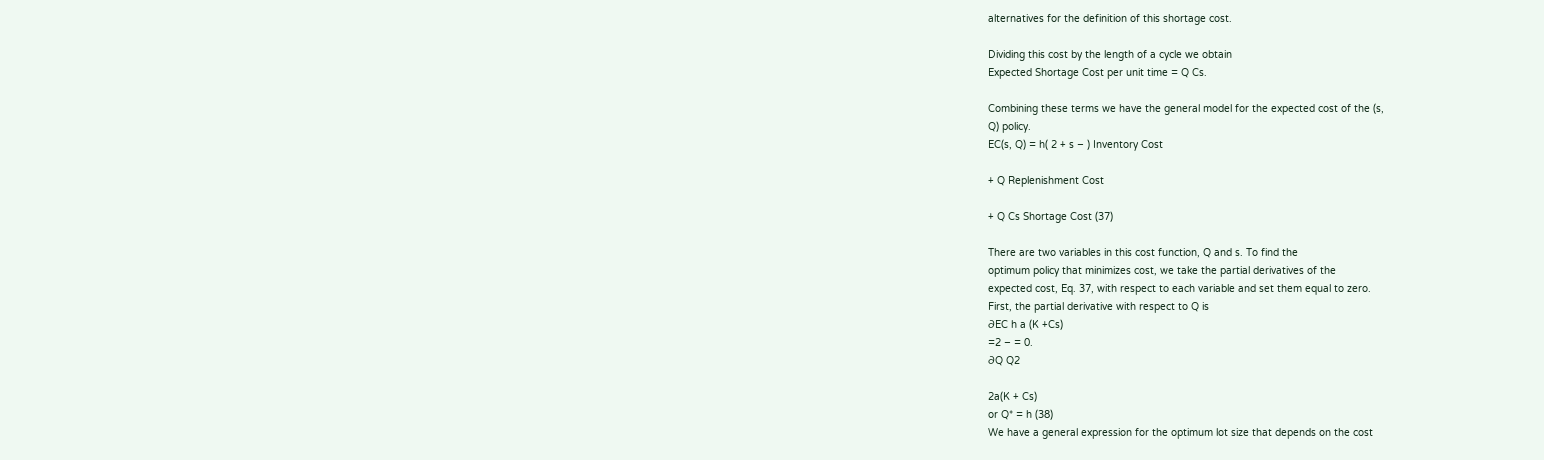alternatives for the definition of this shortage cost.

Dividing this cost by the length of a cycle we obtain
Expected Shortage Cost per unit time = Q Cs.

Combining these terms we have the general model for the expected cost of the (s,
Q) policy.
EC(s, Q) = h( 2 + s – ) Inventory Cost

+ Q Replenishment Cost

+ Q Cs Shortage Cost (37)

There are two variables in this cost function, Q and s. To find the
optimum policy that minimizes cost, we take the partial derivatives of the
expected cost, Eq. 37, with respect to each variable and set them equal to zero.
First, the partial derivative with respect to Q is
∂EC h a (K +Cs)
=2 – = 0.
∂Q Q2

2a(K + Cs)
or Q* = h (38)
We have a general expression for the optimum lot size that depends on the cost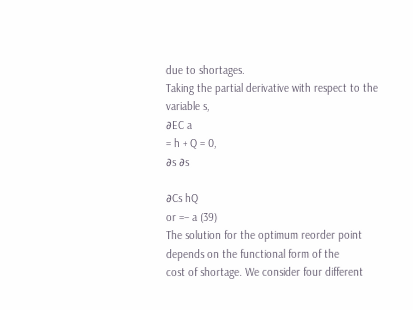due to shortages.
Taking the partial derivative with respect to the variable s,
∂EC a
= h + Q = 0,
∂s ∂s

∂Cs hQ
or =– a (39)
The solution for the optimum reorder point depends on the functional form of the
cost of shortage. We consider four different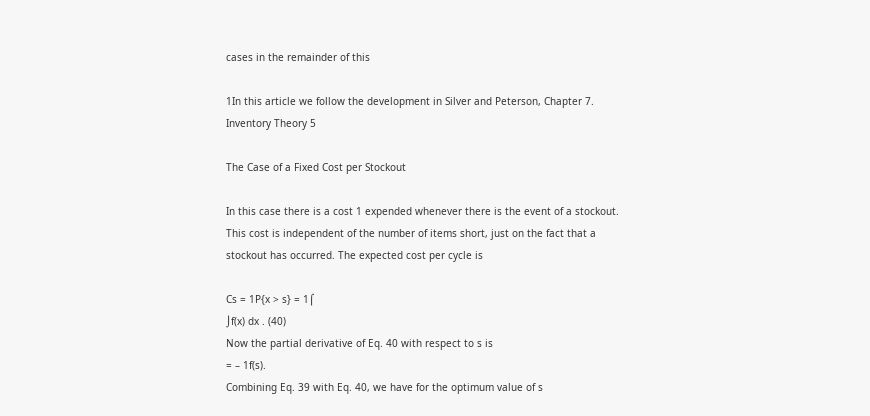cases in the remainder of this

1In this article we follow the development in Silver and Peterson, Chapter 7.
Inventory Theory 5

The Case of a Fixed Cost per Stockout

In this case there is a cost 1 expended whenever there is the event of a stockout.
This cost is independent of the number of items short, just on the fact that a
stockout has occurred. The expected cost per cycle is

Cs = 1P{x > s} = 1⌠
⌡f(x) dx . (40)
Now the partial derivative of Eq. 40 with respect to s is
= – 1f(s).
Combining Eq. 39 with Eq. 40, we have for the optimum value of s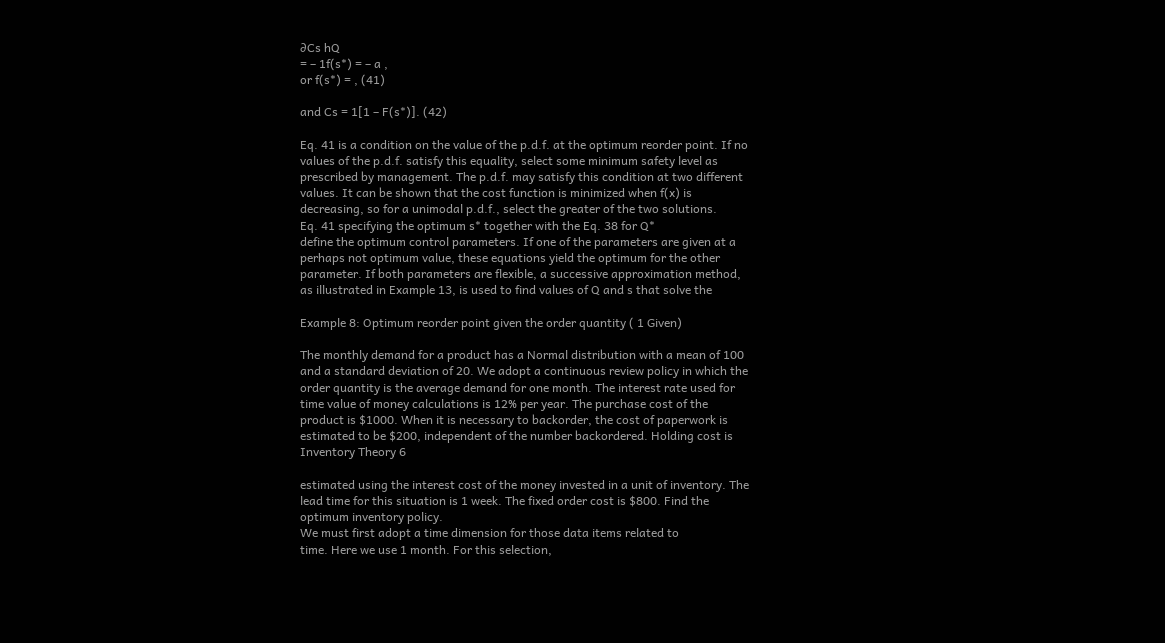∂Cs hQ
= – 1f(s*) = – a ,
or f(s*) = , (41)

and Cs = 1[1 – F(s*)]. (42)

Eq. 41 is a condition on the value of the p.d.f. at the optimum reorder point. If no
values of the p.d.f. satisfy this equality, select some minimum safety level as
prescribed by management. The p.d.f. may satisfy this condition at two different
values. It can be shown that the cost function is minimized when f(x) is
decreasing, so for a unimodal p.d.f., select the greater of the two solutions.
Eq. 41 specifying the optimum s* together with the Eq. 38 for Q*
define the optimum control parameters. If one of the parameters are given at a
perhaps not optimum value, these equations yield the optimum for the other
parameter. If both parameters are flexible, a successive approximation method,
as illustrated in Example 13, is used to find values of Q and s that solve the

Example 8: Optimum reorder point given the order quantity ( 1 Given)

The monthly demand for a product has a Normal distribution with a mean of 100
and a standard deviation of 20. We adopt a continuous review policy in which the
order quantity is the average demand for one month. The interest rate used for
time value of money calculations is 12% per year. The purchase cost of the
product is $1000. When it is necessary to backorder, the cost of paperwork is
estimated to be $200, independent of the number backordered. Holding cost is
Inventory Theory 6

estimated using the interest cost of the money invested in a unit of inventory. The
lead time for this situation is 1 week. The fixed order cost is $800. Find the
optimum inventory policy.
We must first adopt a time dimension for those data items related to
time. Here we use 1 month. For this selection,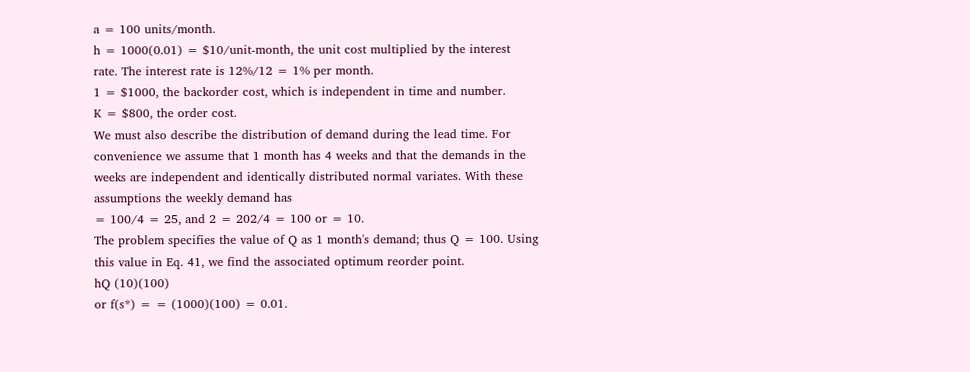a = 100 units/month.
h = 1000(0.01) = $10/unit-month, the unit cost multiplied by the interest
rate. The interest rate is 12%/12 = 1% per month.
1 = $1000, the backorder cost, which is independent in time and number.
K = $800, the order cost.
We must also describe the distribution of demand during the lead time. For
convenience we assume that 1 month has 4 weeks and that the demands in the
weeks are independent and identically distributed normal variates. With these
assumptions the weekly demand has
= 100/4 = 25, and 2 = 202/4 = 100 or = 10.
The problem specifies the value of Q as 1 month's demand; thus Q = 100. Using
this value in Eq. 41, we find the associated optimum reorder point.
hQ (10)(100)
or f(s*) = = (1000)(100) = 0.01.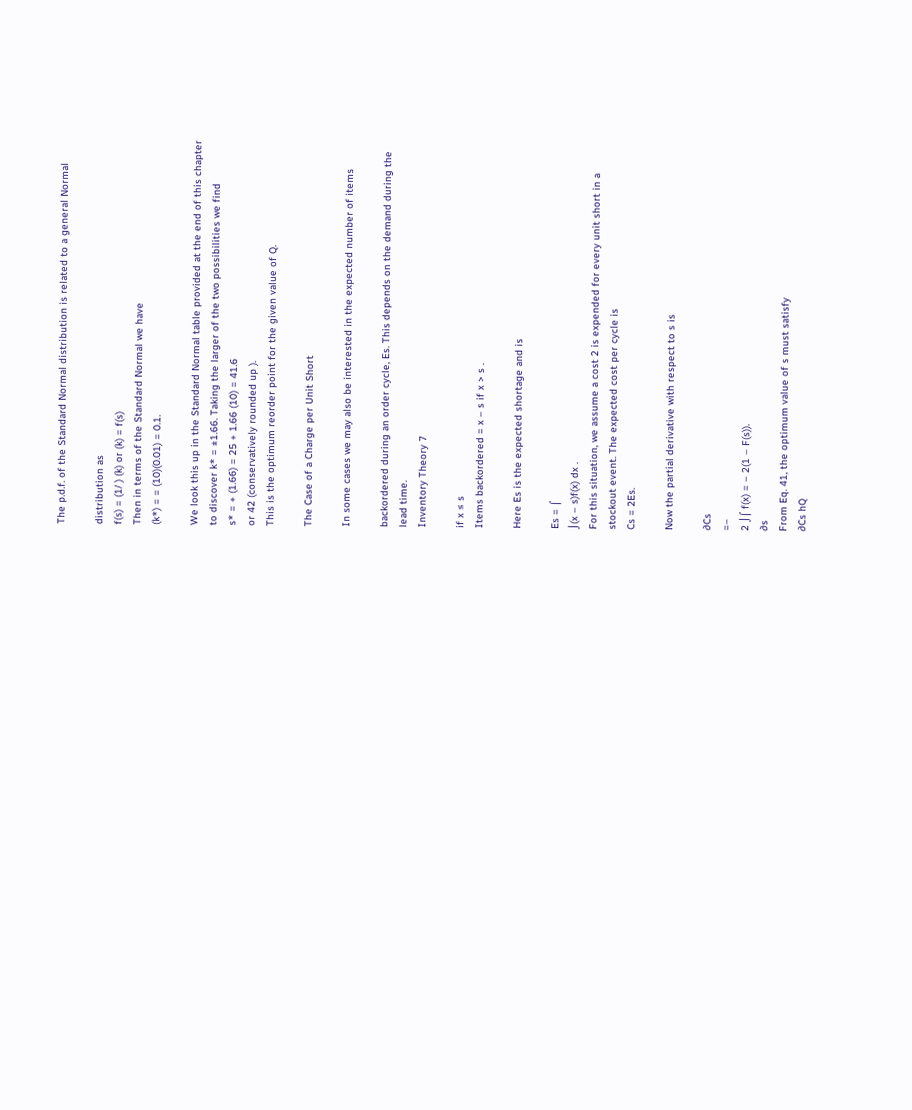The p.d.f. of the Standard Normal distribution is related to a general Normal

distribution as
f(s) = (1/ ) (k) or (k) = f(s)
Then in terms of the Standard Normal we have
(k*) = = (10)(0.01) = 0.1.

We look this up in the Standard Normal table provided at the end of this chapter
to discover k* = ±1.66. Taking the larger of the two possibilities we find
s* = + (1.66) = 25 + 1.66 (10) = 41.6
or 42 (conservatively rounded up ).
This is the optimum reorder point for the given value of Q.

The Case of a Charge per Unit Short

In some cases we may also be interested in the expected number of items

backordered during an order cycle, Es. This depends on the demand during the
lead time.
Inventory Theory 7

if x ≤ s
Items backordered = x – s if x > s .

Here Es is the expected shortage and is

Es = ⌠
⌡(x – s)f(x) dx .
For this situation, we assume a cost 2 is expended for every unit short in a
stockout event. The expected cost per cycle is
Cs = 2Es.

Now the partial derivative with respect to s is

∂Cs
=–
2 ⌡⌠ f(x) = – 2(1 – F(s)).
∂s
From Eq. 41, the optimum value of s must satisfy
∂Cs hQ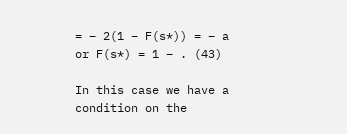= – 2(1 – F(s*)) = – a
or F(s*) = 1 – . (43)

In this case we have a condition on the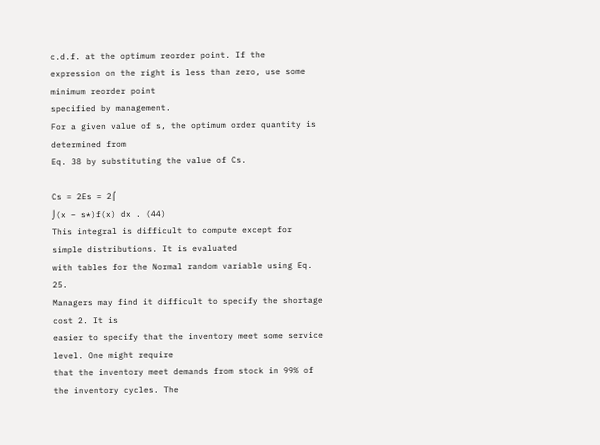c.d.f. at the optimum reorder point. If the
expression on the right is less than zero, use some minimum reorder point
specified by management.
For a given value of s, the optimum order quantity is determined from
Eq. 38 by substituting the value of Cs.

Cs = 2Es = 2⌠
⌡(x – s*)f(x) dx . (44)
This integral is difficult to compute except for simple distributions. It is evaluated
with tables for the Normal random variable using Eq. 25.
Managers may find it difficult to specify the shortage cost 2. It is
easier to specify that the inventory meet some service level. One might require
that the inventory meet demands from stock in 99% of the inventory cycles. The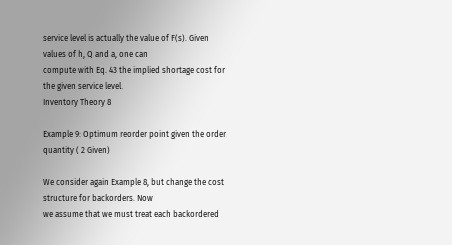service level is actually the value of F(s). Given values of h, Q and a, one can
compute with Eq. 43 the implied shortage cost for the given service level.
Inventory Theory 8

Example 9: Optimum reorder point given the order quantity ( 2 Given)

We consider again Example 8, but change the cost structure for backorders. Now
we assume that we must treat each backordered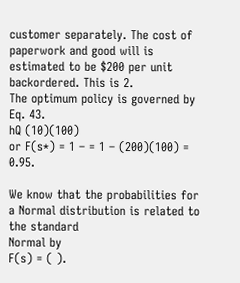customer separately. The cost of
paperwork and good will is estimated to be $200 per unit backordered. This is 2.
The optimum policy is governed by Eq. 43.
hQ (10)(100)
or F(s*) = 1 – = 1 – (200)(100) = 0.95.

We know that the probabilities for a Normal distribution is related to the standard
Normal by
F(s) = ( ).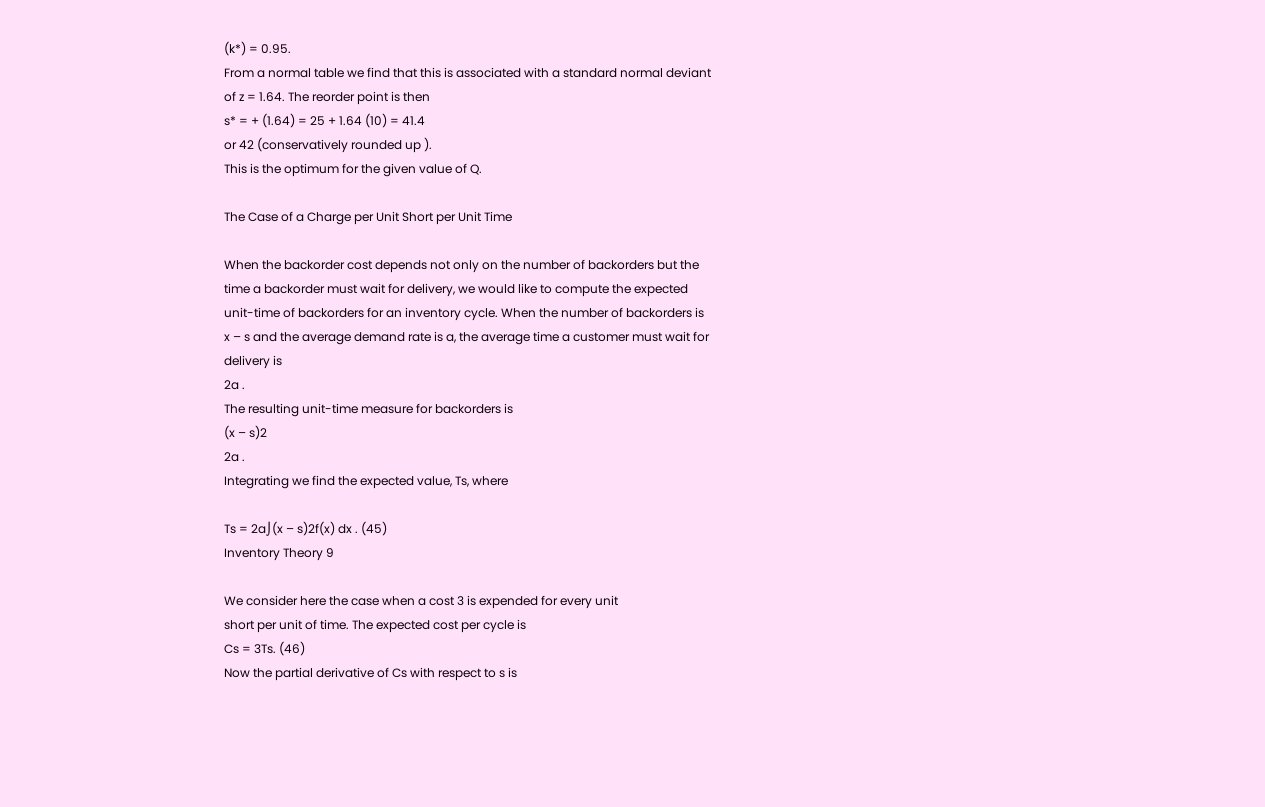(k*) = 0.95.
From a normal table we find that this is associated with a standard normal deviant
of z = 1.64. The reorder point is then
s* = + (1.64) = 25 + 1.64 (10) = 41.4
or 42 (conservatively rounded up ).
This is the optimum for the given value of Q.

The Case of a Charge per Unit Short per Unit Time

When the backorder cost depends not only on the number of backorders but the
time a backorder must wait for delivery, we would like to compute the expected
unit-time of backorders for an inventory cycle. When the number of backorders is
x – s and the average demand rate is a, the average time a customer must wait for
delivery is
2a .
The resulting unit-time measure for backorders is
(x – s)2
2a .
Integrating we find the expected value, Ts, where

Ts = 2a⌡(x – s)2f(x) dx . (45)
Inventory Theory 9

We consider here the case when a cost 3 is expended for every unit
short per unit of time. The expected cost per cycle is
Cs = 3Ts. (46)
Now the partial derivative of Cs with respect to s is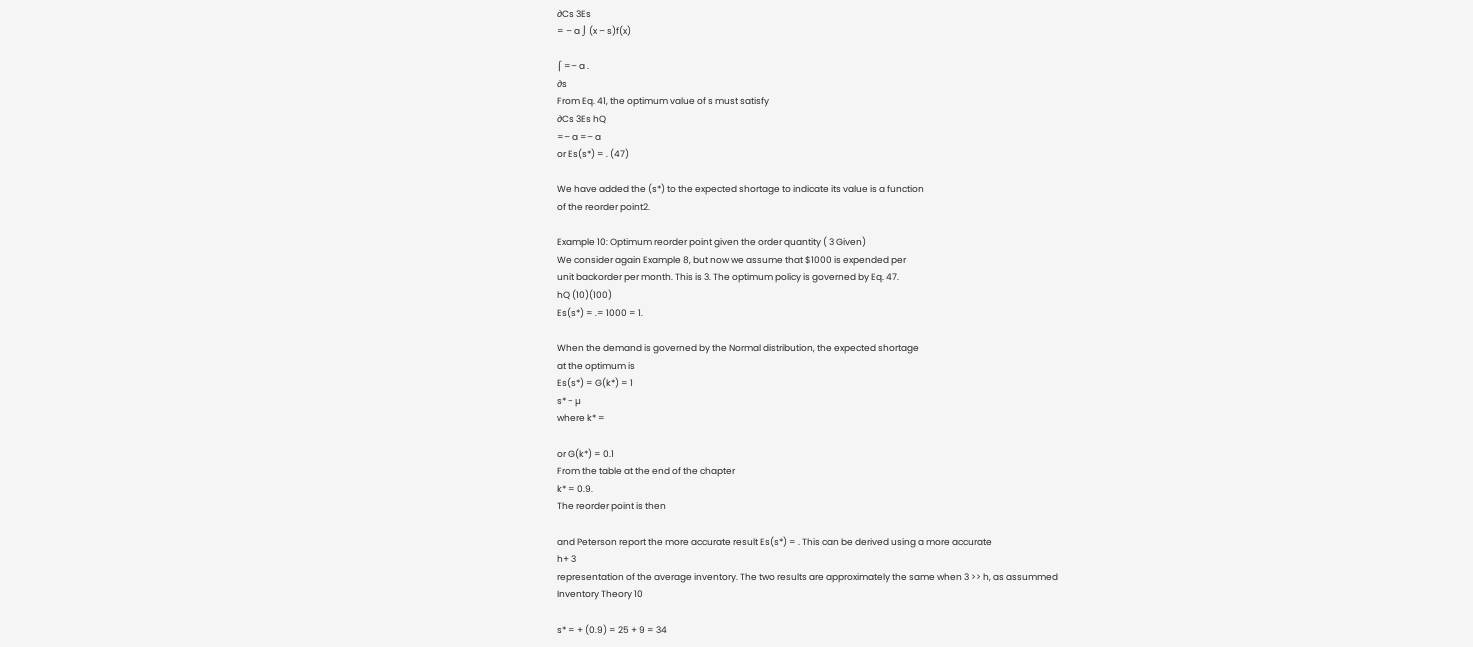∂Cs 3Es
= – a ⌡ (x – s)f(x)

⌠ =– a .
∂s
From Eq. 41, the optimum value of s must satisfy
∂Cs 3Es hQ
=– a =– a
or Es(s*) = . (47)

We have added the (s*) to the expected shortage to indicate its value is a function
of the reorder point2.

Example 10: Optimum reorder point given the order quantity ( 3 Given)
We consider again Example 8, but now we assume that $1000 is expended per
unit backorder per month. This is 3. The optimum policy is governed by Eq. 47.
hQ (10)(100)
Es(s*) = .= 1000 = 1.

When the demand is governed by the Normal distribution, the expected shortage
at the optimum is
Es(s*) = G(k*) = 1
s* - µ
where k* =

or G(k*) = 0.1
From the table at the end of the chapter
k* = 0.9.
The reorder point is then

and Peterson report the more accurate result Es(s*) = . This can be derived using a more accurate
h+ 3
representation of the average inventory. The two results are approximately the same when 3 >> h, as assummed
Inventory Theory 10

s* = + (0.9) = 25 + 9 = 34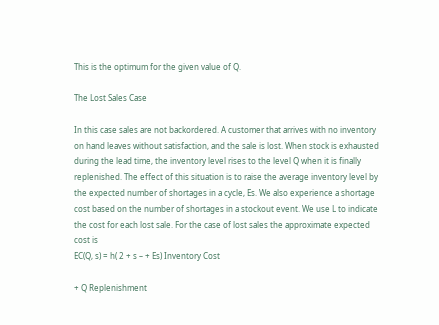This is the optimum for the given value of Q.

The Lost Sales Case

In this case sales are not backordered. A customer that arrives with no inventory
on hand leaves without satisfaction, and the sale is lost. When stock is exhausted
during the lead time, the inventory level rises to the level Q when it is finally
replenished. The effect of this situation is to raise the average inventory level by
the expected number of shortages in a cycle, Es. We also experience a shortage
cost based on the number of shortages in a stockout event. We use L to indicate
the cost for each lost sale. For the case of lost sales the approximate expected
cost is
EC(Q, s) = h( 2 + s – + Es) Inventory Cost

+ Q Replenishment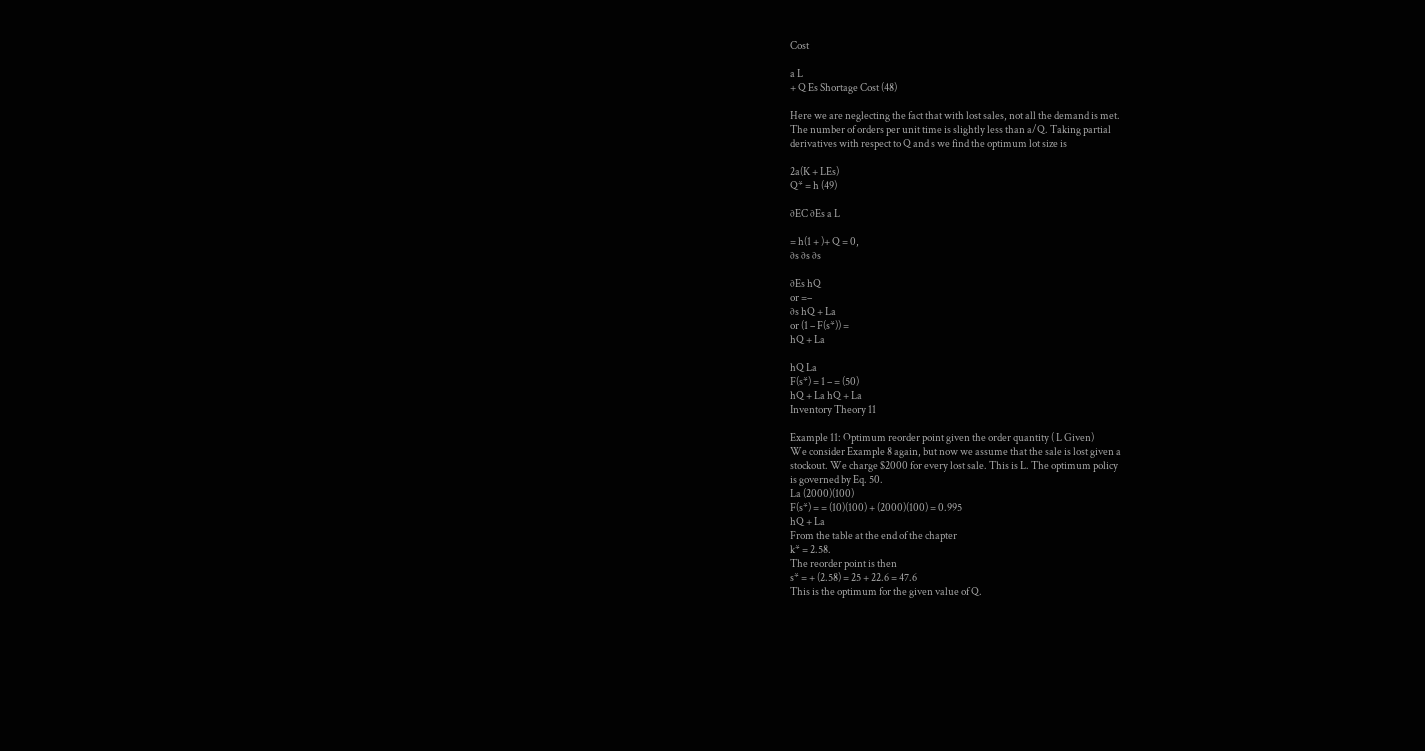Cost

a L
+ Q Es Shortage Cost (48)

Here we are neglecting the fact that with lost sales, not all the demand is met.
The number of orders per unit time is slightly less than a/Q. Taking partial
derivatives with respect to Q and s we find the optimum lot size is

2a(K + LEs)
Q* = h (49)

∂EC ∂Es a L

= h(1 + )+ Q = 0,
∂s ∂s ∂s

∂Es hQ
or =–
∂s hQ + La
or (1 – F(s*)) =
hQ + La

hQ La
F(s*) = 1 – = (50)
hQ + La hQ + La
Inventory Theory 11

Example 11: Optimum reorder point given the order quantity ( L Given)
We consider Example 8 again, but now we assume that the sale is lost given a
stockout. We charge $2000 for every lost sale. This is L. The optimum policy
is governed by Eq. 50.
La (2000)(100)
F(s*) = = (10)(100) + (2000)(100) = 0.995
hQ + La
From the table at the end of the chapter
k* = 2.58.
The reorder point is then
s* = + (2.58) = 25 + 22.6 = 47.6
This is the optimum for the given value of Q.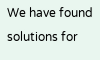We have found solutions for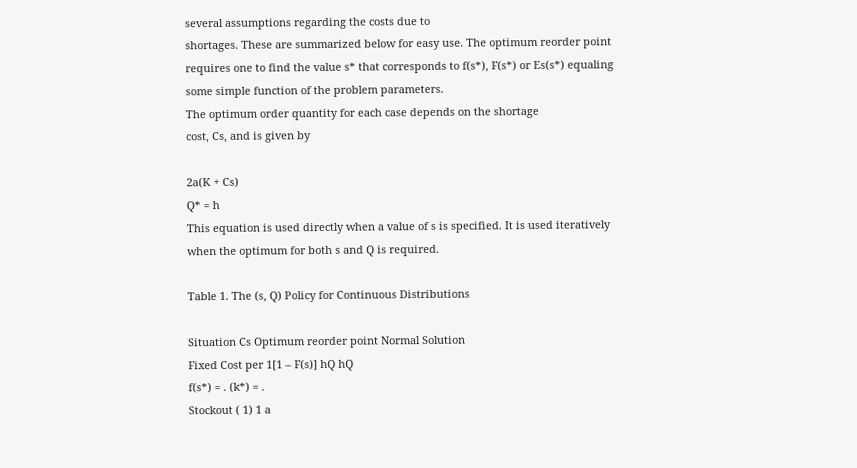several assumptions regarding the costs due to
shortages. These are summarized below for easy use. The optimum reorder point
requires one to find the value s* that corresponds to f(s*), F(s*) or Es(s*) equaling
some simple function of the problem parameters.
The optimum order quantity for each case depends on the shortage
cost, Cs, and is given by

2a(K + Cs)
Q* = h
This equation is used directly when a value of s is specified. It is used iteratively
when the optimum for both s and Q is required.

Table 1. The (s, Q) Policy for Continuous Distributions

Situation Cs Optimum reorder point Normal Solution
Fixed Cost per 1[1 – F(s)] hQ hQ
f(s*) = . (k*) = .
Stockout ( 1) 1 a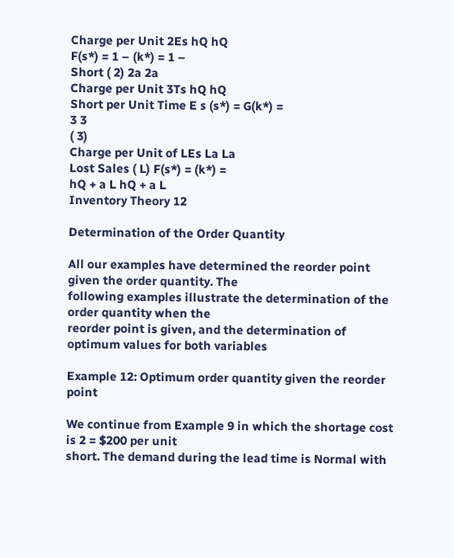Charge per Unit 2Es hQ hQ
F(s*) = 1 – (k*) = 1 –
Short ( 2) 2a 2a
Charge per Unit 3Ts hQ hQ
Short per Unit Time E s (s*) = G(k*) =
3 3
( 3)
Charge per Unit of LEs La La
Lost Sales ( L) F(s*) = (k*) =
hQ + a L hQ + a L
Inventory Theory 12

Determination of the Order Quantity

All our examples have determined the reorder point given the order quantity. The
following examples illustrate the determination of the order quantity when the
reorder point is given, and the determination of optimum values for both variables

Example 12: Optimum order quantity given the reorder point

We continue from Example 9 in which the shortage cost is 2 = $200 per unit
short. The demand during the lead time is Normal with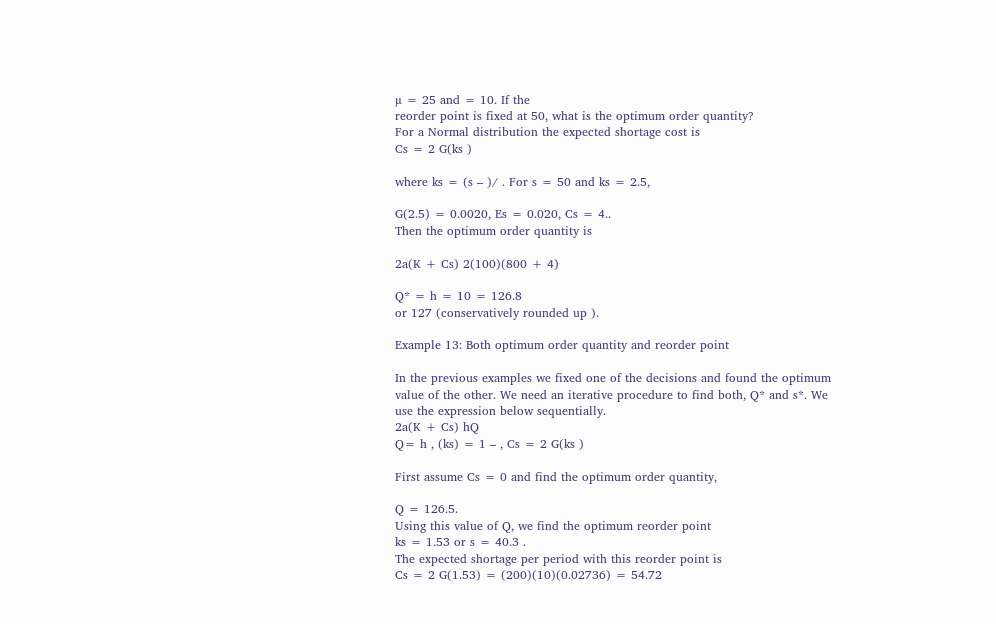µ = 25 and = 10. If the
reorder point is fixed at 50, what is the optimum order quantity?
For a Normal distribution the expected shortage cost is
Cs = 2 G(ks )

where ks = (s – )/ . For s = 50 and ks = 2.5,

G(2.5) = 0.0020, Es = 0.020, Cs = 4..
Then the optimum order quantity is

2a(K + Cs) 2(100)(800 + 4)

Q* = h = 10 = 126.8
or 127 (conservatively rounded up ).

Example 13: Both optimum order quantity and reorder point

In the previous examples we fixed one of the decisions and found the optimum
value of the other. We need an iterative procedure to find both, Q* and s*. We
use the expression below sequentially.
2a(K + Cs) hQ
Q= h , (ks) = 1 – , Cs = 2 G(ks )

First assume Cs = 0 and find the optimum order quantity,

Q = 126.5.
Using this value of Q, we find the optimum reorder point
ks = 1.53 or s = 40.3 .
The expected shortage per period with this reorder point is
Cs = 2 G(1.53) = (200)(10)(0.02736) = 54.72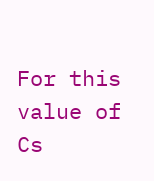For this value of Cs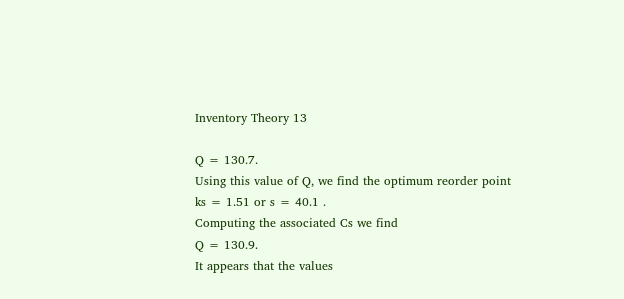Inventory Theory 13

Q = 130.7.
Using this value of Q, we find the optimum reorder point
ks = 1.51 or s = 40.1 .
Computing the associated Cs we find
Q = 130.9.
It appears that the values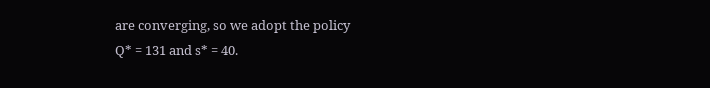are converging, so we adopt the policy
Q* = 131 and s* = 40.